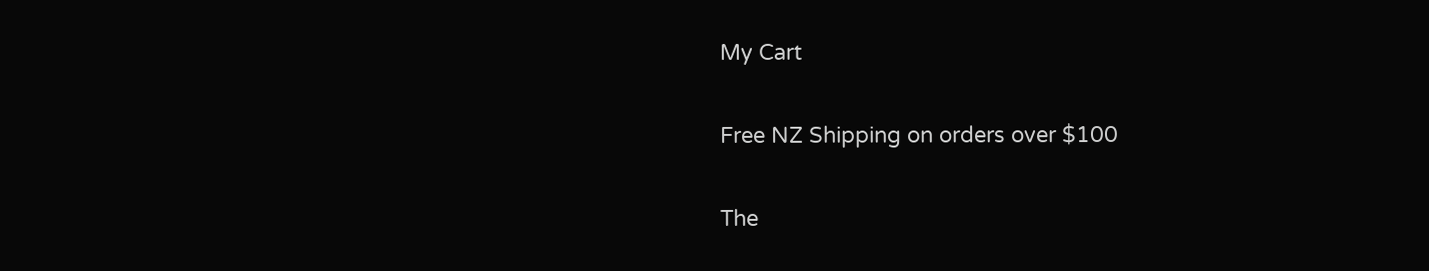My Cart

Free NZ Shipping on orders over $100

The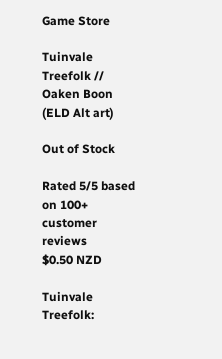Game Store

Tuinvale Treefolk // Oaken Boon (ELD Alt art)

Out of Stock

Rated 5/5 based on 100+ customer reviews
$0.50 NZD

Tuinvale Treefolk: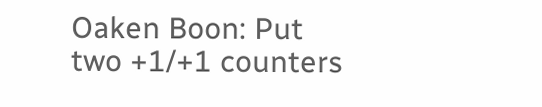Oaken Boon: Put two +1/+1 counters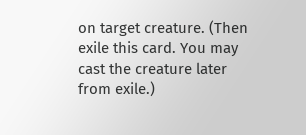on target creature. (Then exile this card. You may cast the creature later from exile.)